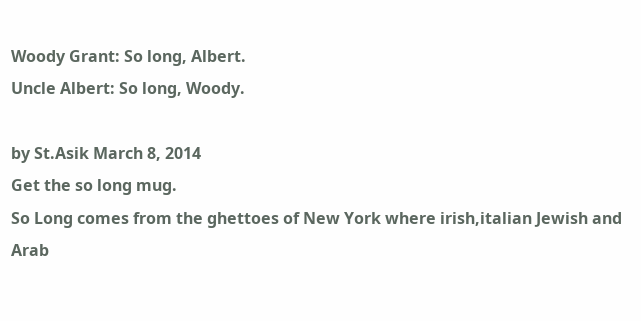Woody Grant: So long, Albert.
Uncle Albert: So long, Woody.

by St.Asik March 8, 2014
Get the so long mug.
So Long comes from the ghettoes of New York where irish,italian Jewish and Arab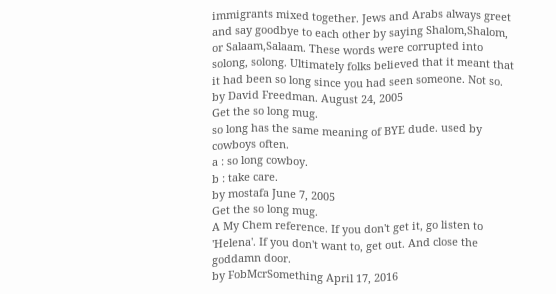immigrants mixed together. Jews and Arabs always greet and say goodbye to each other by saying Shalom,Shalom, or Salaam,Salaam. These words were corrupted into solong, solong. Ultimately folks believed that it meant that it had been so long since you had seen someone. Not so.
by David Freedman. August 24, 2005
Get the so long mug.
so long has the same meaning of BYE dude. used by cowboys often.
a : so long cowboy.
b : take care.
by mostafa June 7, 2005
Get the so long mug.
A My Chem reference. If you don't get it, go listen to 'Helena'. If you don't want to, get out. And close the goddamn door.
by FobMcrSomething April 17, 2016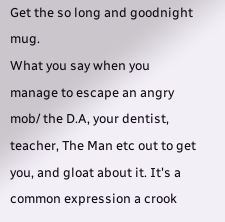Get the so long and goodnight mug.
What you say when you manage to escape an angry mob/ the D.A, your dentist, teacher, The Man etc out to get you, and gloat about it. It's a common expression a crook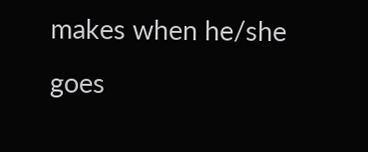makes when he/she goes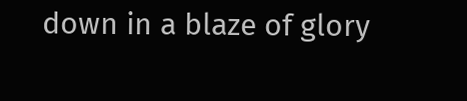down in a blaze of glory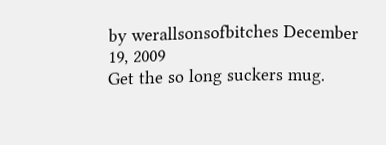by werallsonsofbitches December 19, 2009
Get the so long suckers mug.